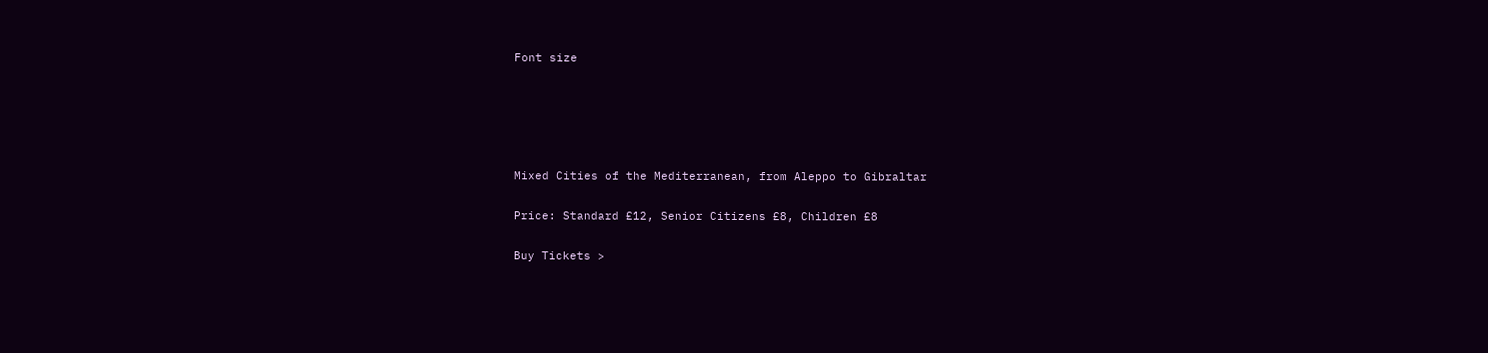Font size





Mixed Cities of the Mediterranean, from Aleppo to Gibraltar

Price: Standard £12, Senior Citizens £8, Children £8

Buy Tickets >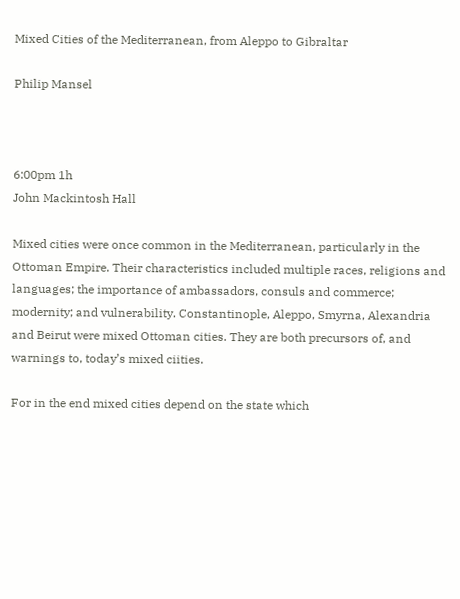Mixed Cities of the Mediterranean, from Aleppo to Gibraltar

Philip Mansel



6:00pm 1h
John Mackintosh Hall

Mixed cities were once common in the Mediterranean, particularly in the Ottoman Empire. Their characteristics included multiple races, religions and languages; the importance of ambassadors, consuls and commerce; modernity; and vulnerability. Constantinople, Aleppo, Smyrna, Alexandria and Beirut were mixed Ottoman cities. They are both precursors of, and warnings to, today’s mixed ciities.

For in the end mixed cities depend on the state which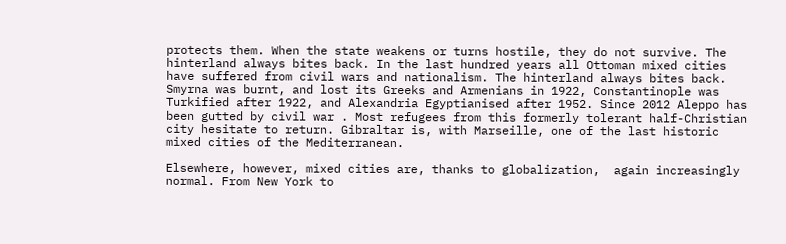protects them. When the state weakens or turns hostile, they do not survive. The hinterland always bites back. In the last hundred years all Ottoman mixed cities have suffered from civil wars and nationalism. The hinterland always bites back. Smyrna was burnt, and lost its Greeks and Armenians in 1922, Constantinople was Turkified after 1922, and Alexandria Egyptianised after 1952. Since 2012 Aleppo has been gutted by civil war . Most refugees from this formerly tolerant half-Christian city hesitate to return. Gibraltar is, with Marseille, one of the last historic mixed cities of the Mediterranean.

Elsewhere, however, mixed cities are, thanks to globalization,  again increasingly normal. From New York to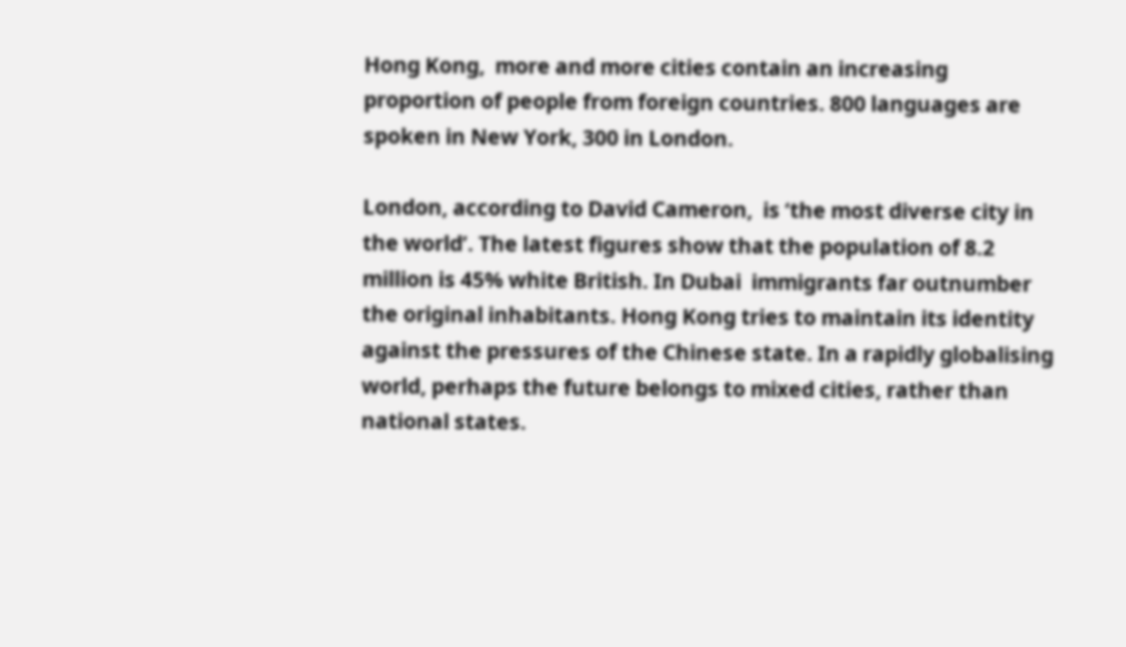Hong Kong,  more and more cities contain an increasing proportion of people from foreign countries. 800 languages are spoken in New York, 300 in London.

London, according to David Cameron,  is ‘the most diverse city in the world’. The latest figures show that the population of 8.2 million is 45% white British. In Dubai  immigrants far outnumber the original inhabitants. Hong Kong tries to maintain its identity against the pressures of the Chinese state. In a rapidly globalising world, perhaps the future belongs to mixed cities, rather than national states.